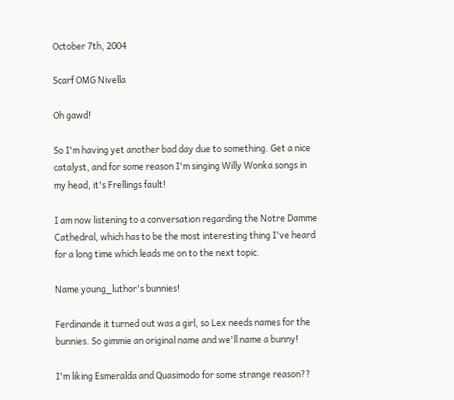October 7th, 2004

Scarf OMG Nivella

Oh gawd!

So I'm having yet another bad day due to something. Get a nice catalyst, and for some reason I'm singing Willy Wonka songs in my head, it's Frellings fault!

I am now listening to a conversation regarding the Notre Damme Cathedral, which has to be the most interesting thing I've heard for a long time which leads me on to the next topic.

Name young_luthor's bunnies!

Ferdinande it turned out was a girl, so Lex needs names for the bunnies. So gimmie an original name and we'll name a bunny!

I'm liking Esmeralda and Quasimodo for some strange reason??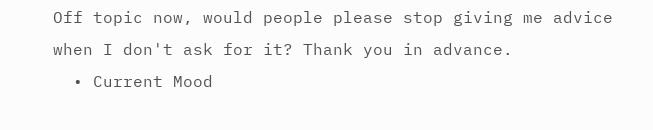Off topic now, would people please stop giving me advice when I don't ask for it? Thank you in advance.
  • Current Mood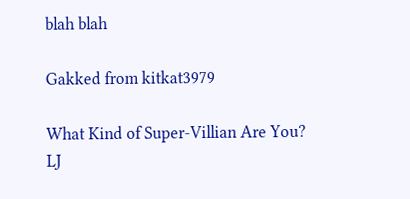blah blah

Gakked from kitkat3979

What Kind of Super-Villian Are You?
LJ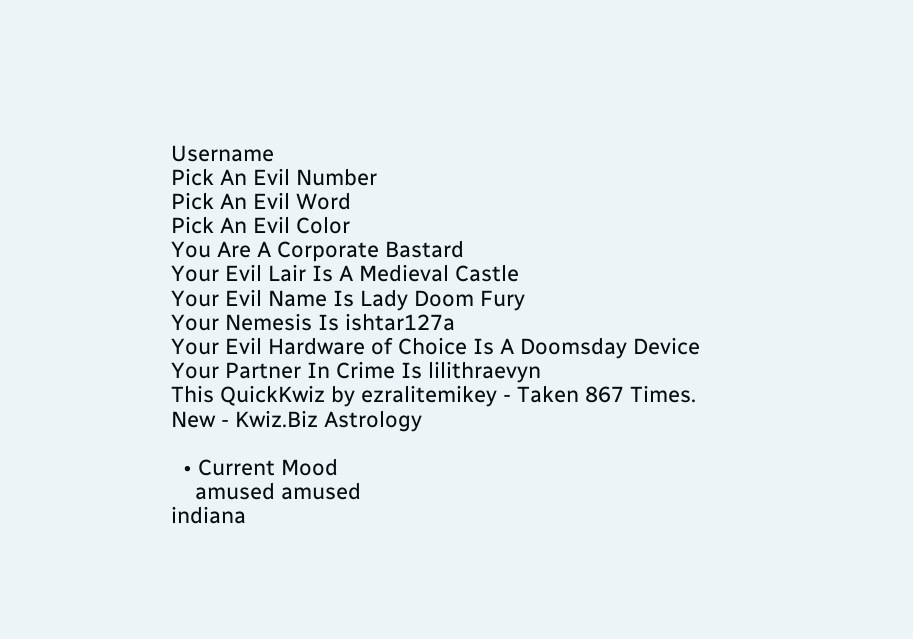Username
Pick An Evil Number
Pick An Evil Word
Pick An Evil Color
You Are A Corporate Bastard
Your Evil Lair Is A Medieval Castle
Your Evil Name Is Lady Doom Fury
Your Nemesis Is ishtar127a
Your Evil Hardware of Choice Is A Doomsday Device
Your Partner In Crime Is lilithraevyn
This QuickKwiz by ezralitemikey - Taken 867 Times.
New - Kwiz.Biz Astrology

  • Current Mood
    amused amused
indiana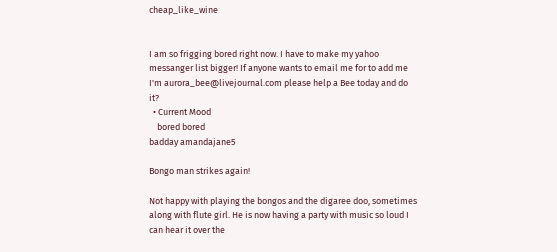cheap_like_wine


I am so frigging bored right now. I have to make my yahoo messanger list bigger! If anyone wants to email me for to add me I'm aurora_bee@livejournal.com please help a Bee today and do it?
  • Current Mood
    bored bored
badday amandajane5

Bongo man strikes again!

Not happy with playing the bongos and the digaree doo, sometimes along with flute girl. He is now having a party with music so loud I can hear it over the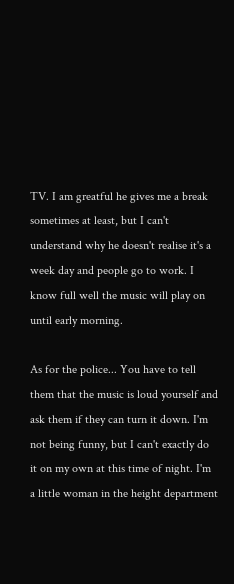TV. I am greatful he gives me a break sometimes at least, but I can't understand why he doesn't realise it's a week day and people go to work. I know full well the music will play on until early morning.

As for the police... You have to tell them that the music is loud yourself and ask them if they can turn it down. I'm not being funny, but I can't exactly do it on my own at this time of night. I'm a little woman in the height department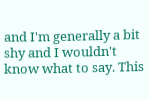and I'm generally a bit shy and I wouldn't know what to say. This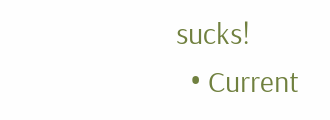sucks!
  • Current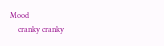Mood
    cranky cranky